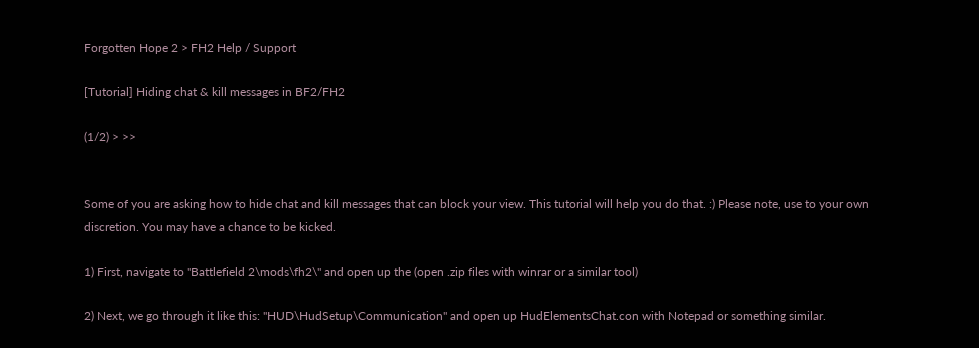Forgotten Hope 2 > FH2 Help / Support

[Tutorial] Hiding chat & kill messages in BF2/FH2

(1/2) > >>


Some of you are asking how to hide chat and kill messages that can block your view. This tutorial will help you do that. :) Please note, use to your own discretion. You may have a chance to be kicked.

1) First, navigate to "Battlefield 2\mods\fh2\" and open up the (open .zip files with winrar or a similar tool)

2) Next, we go through it like this: "HUD\HudSetup\Communication" and open up HudElementsChat.con with Notepad or something similar.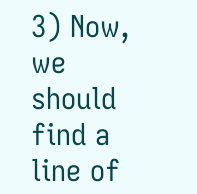3) Now, we should find a line of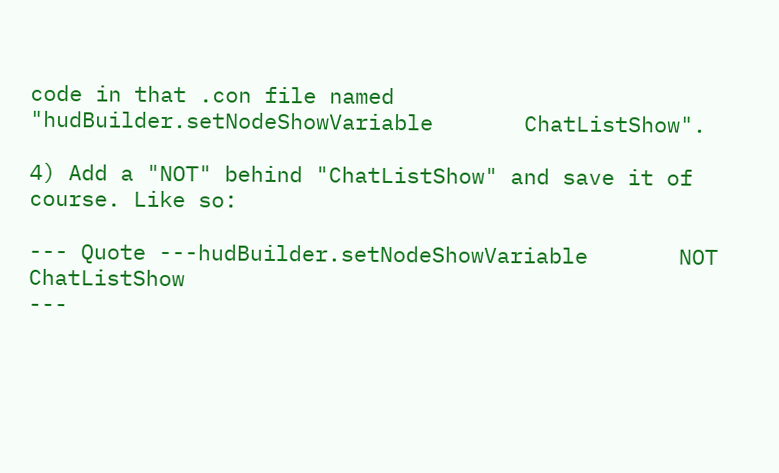code in that .con file named "hudBuilder.setNodeShowVariable       ChatListShow".

4) Add a "NOT" behind "ChatListShow" and save it of course. Like so:

--- Quote ---hudBuilder.setNodeShowVariable       NOT ChatListShow
---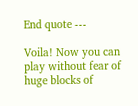End quote ---

Voila! Now you can play without fear of huge blocks of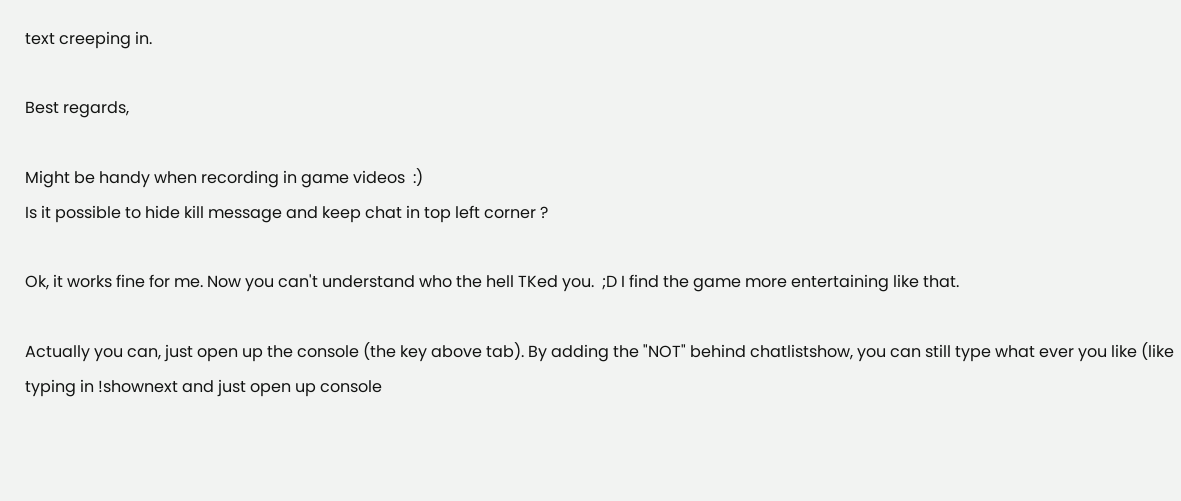text creeping in.

Best regards,

Might be handy when recording in game videos  :)
Is it possible to hide kill message and keep chat in top left corner ?

Ok, it works fine for me. Now you can't understand who the hell TKed you.  ;D I find the game more entertaining like that.

Actually you can, just open up the console (the key above tab). By adding the "NOT" behind chatlistshow, you can still type what ever you like (like typing in !shownext and just open up console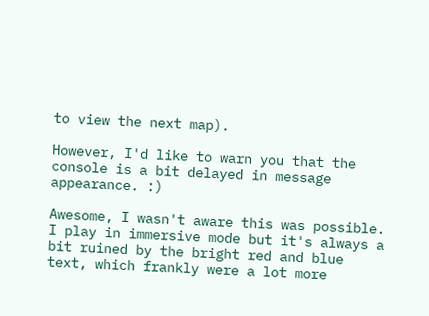to view the next map).

However, I'd like to warn you that the console is a bit delayed in message appearance. :)

Awesome, I wasn't aware this was possible. I play in immersive mode but it's always a bit ruined by the bright red and blue text, which frankly were a lot more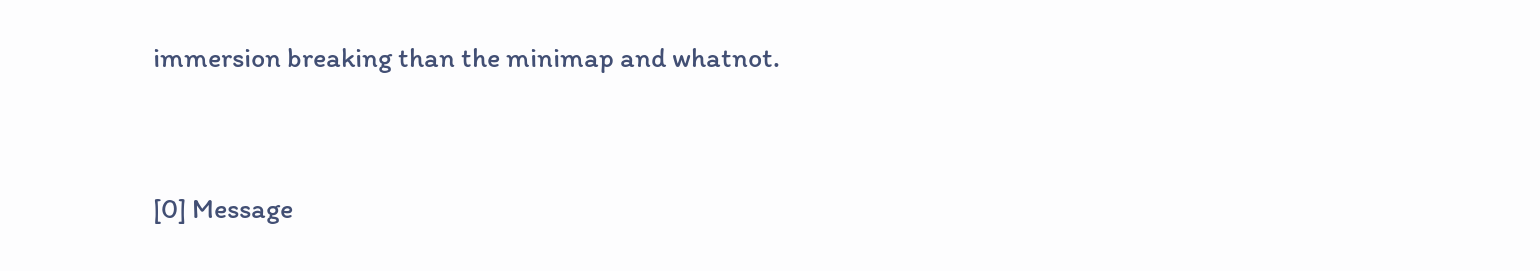immersion breaking than the minimap and whatnot.


[0] Message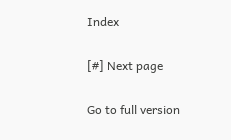Index

[#] Next page

Go to full version